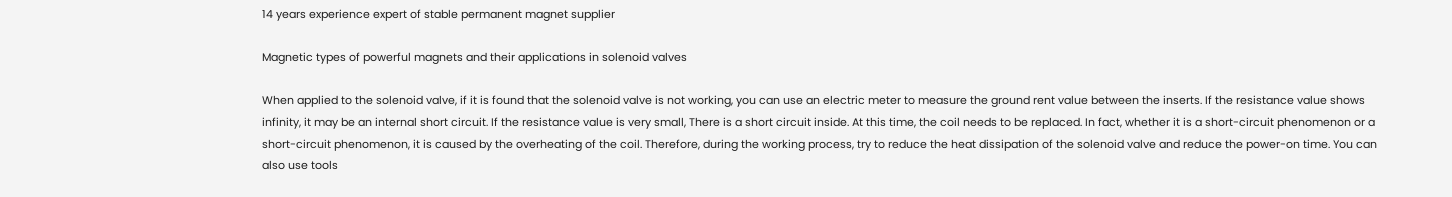14 years experience expert of stable permanent magnet supplier

Magnetic types of powerful magnets and their applications in solenoid valves

When applied to the solenoid valve, if it is found that the solenoid valve is not working, you can use an electric meter to measure the ground rent value between the inserts. If the resistance value shows infinity, it may be an internal short circuit. If the resistance value is very small, There is a short circuit inside. At this time, the coil needs to be replaced. In fact, whether it is a short-circuit phenomenon or a short-circuit phenomenon, it is caused by the overheating of the coil. Therefore, during the working process, try to reduce the heat dissipation of the solenoid valve and reduce the power-on time. You can also use tools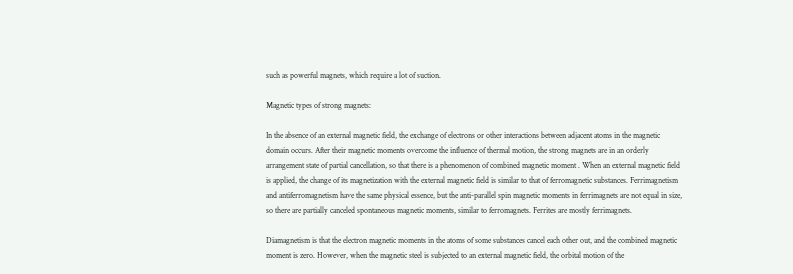such as powerful magnets, which require a lot of suction.

Magnetic types of strong magnets:

In the absence of an external magnetic field, the exchange of electrons or other interactions between adjacent atoms in the magnetic domain occurs. After their magnetic moments overcome the influence of thermal motion, the strong magnets are in an orderly arrangement state of partial cancellation, so that there is a phenomenon of combined magnetic moment . When an external magnetic field is applied, the change of its magnetization with the external magnetic field is similar to that of ferromagnetic substances. Ferrimagnetism and antiferromagnetism have the same physical essence, but the anti-parallel spin magnetic moments in ferrimagnets are not equal in size, so there are partially canceled spontaneous magnetic moments, similar to ferromagnets. Ferrites are mostly ferrimagnets.

Diamagnetism is that the electron magnetic moments in the atoms of some substances cancel each other out, and the combined magnetic moment is zero. However, when the magnetic steel is subjected to an external magnetic field, the orbital motion of the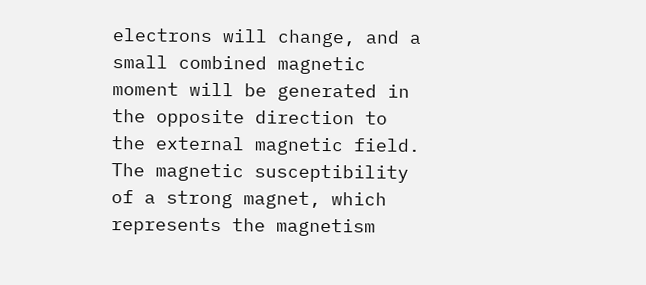electrons will change, and a small combined magnetic moment will be generated in the opposite direction to the external magnetic field. The magnetic susceptibility of a strong magnet, which represents the magnetism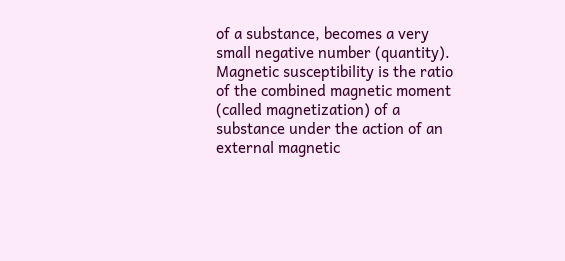of a substance, becomes a very small negative number (quantity). Magnetic susceptibility is the ratio of the combined magnetic moment (called magnetization) of a substance under the action of an external magnetic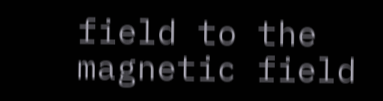field to the magnetic field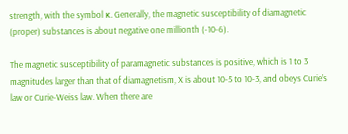strength, with the symbol κ. Generally, the magnetic susceptibility of diamagnetic (proper) substances is about negative one millionth (-10-6).

The magnetic susceptibility of paramagnetic substances is positive, which is 1 to 3 magnitudes larger than that of diamagnetism, X is about 10-5 to 10-3, and obeys Curie’s law or Curie-Weiss law. When there are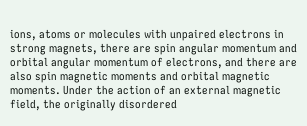ions, atoms or molecules with unpaired electrons in strong magnets, there are spin angular momentum and orbital angular momentum of electrons, and there are also spin magnetic moments and orbital magnetic moments. Under the action of an external magnetic field, the originally disordered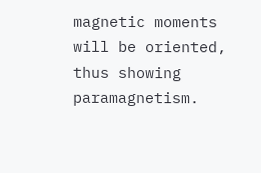magnetic moments will be oriented, thus showing paramagnetism.